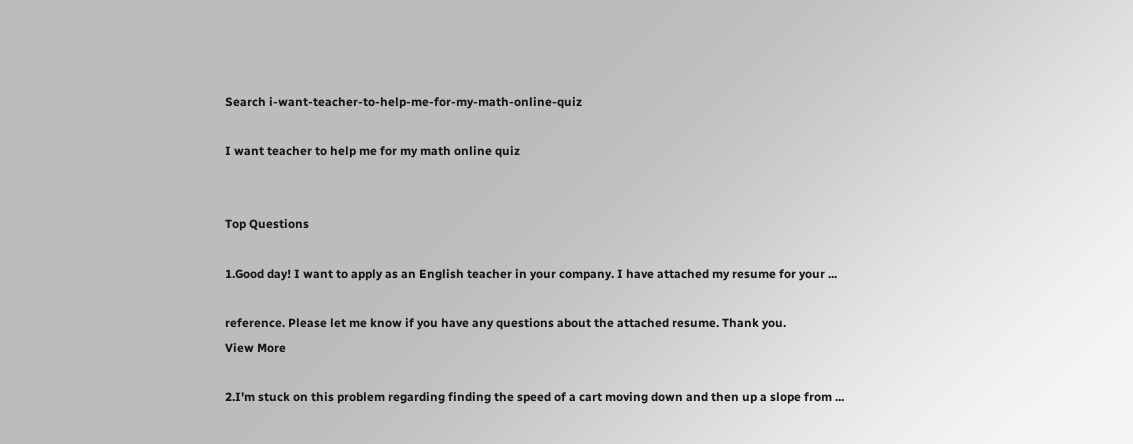Search i-want-teacher-to-help-me-for-my-math-online-quiz

I want teacher to help me for my math online quiz


Top Questions

1.Good day! I want to apply as an English teacher in your company. I have attached my resume for your ...

reference. Please let me know if you have any questions about the attached resume. Thank you.
View More

2.I'm stuck on this problem regarding finding the speed of a cart moving down and then up a slope from ...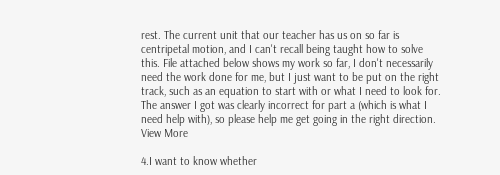rest. The current unit that our teacher has us on so far is centripetal motion, and I can't recall being taught how to solve this. File attached below shows my work so far, I don't necessarily need the work done for me, but I just want to be put on the right track, such as an equation to start with or what I need to look for. The answer I got was clearly incorrect for part a (which is what I need help with), so please help me get going in the right direction.
View More

4.I want to know whether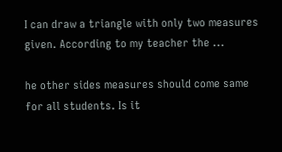I can draw a triangle with only two measures given. According to my teacher the ...

he other sides measures should come same for all students. Is it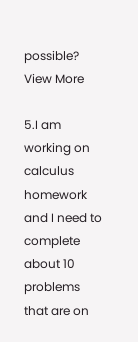possible?
View More

5.I am working on calculus homework and I need to complete about 10 problems that are on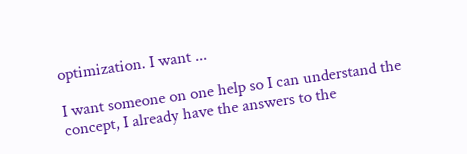optimization. I want ...

I want someone on one help so I can understand the concept, I already have the answers to the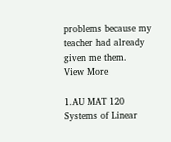problems because my teacher had already given me them.
View More

1.AU MAT 120 Systems of Linear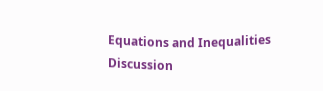Equations and Inequalities Discussion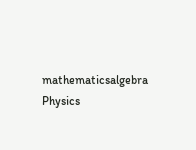mathematicsalgebra Physics